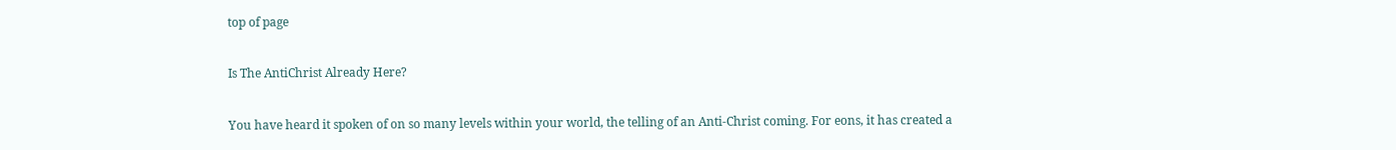top of page

Is The AntiChrist Already Here?

You have heard it spoken of on so many levels within your world, the telling of an Anti-Christ coming. For eons, it has created a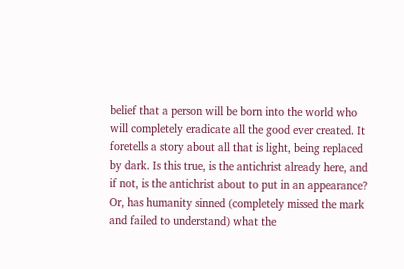belief that a person will be born into the world who will completely eradicate all the good ever created. It foretells a story about all that is light, being replaced by dark. Is this true, is the antichrist already here, and if not, is the antichrist about to put in an appearance? Or, has humanity sinned (completely missed the mark and failed to understand) what the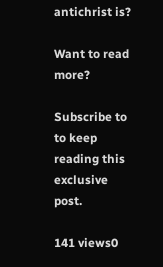antichrist is?

Want to read more?

Subscribe to to keep reading this exclusive post.

141 views0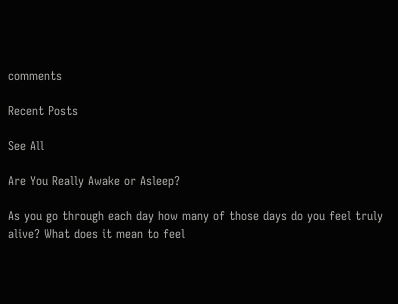comments

Recent Posts

See All

Are You Really Awake or Asleep?

As you go through each day how many of those days do you feel truly alive? What does it mean to feel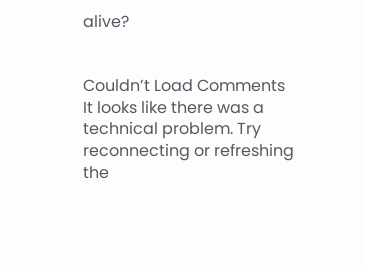alive?


Couldn’t Load Comments
It looks like there was a technical problem. Try reconnecting or refreshing the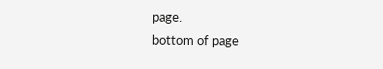page.
bottom of page